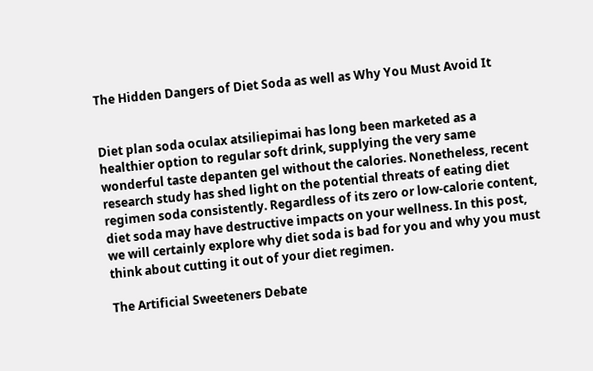The Hidden Dangers of Diet Soda as well as Why You Must Avoid It


Diet plan soda oculax atsiliepimai has long been marketed as a healthier option to regular soft drink, supplying the very same wonderful taste depanten gel without the calories. Nonetheless, recent research study has shed light on the potential threats of eating diet regimen soda consistently. Regardless of its zero or low-calorie content, diet soda may have destructive impacts on your wellness. In this post, we will certainly explore why diet soda is bad for you and why you must think about cutting it out of your diet regimen.

The Artificial Sweeteners Debate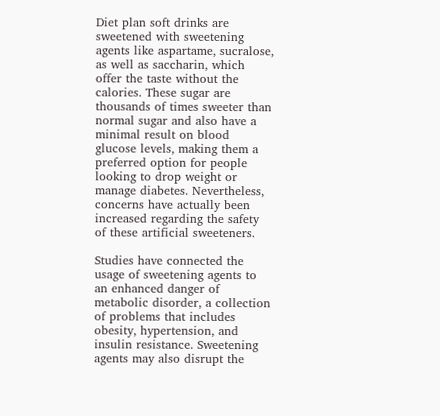Diet plan soft drinks are sweetened with sweetening agents like aspartame, sucralose, as well as saccharin, which offer the taste without the calories. These sugar are thousands of times sweeter than normal sugar and also have a minimal result on blood glucose levels, making them a preferred option for people looking to drop weight or manage diabetes. Nevertheless, concerns have actually been increased regarding the safety of these artificial sweeteners.

Studies have connected the usage of sweetening agents to an enhanced danger of metabolic disorder, a collection of problems that includes obesity, hypertension, and insulin resistance. Sweetening agents may also disrupt the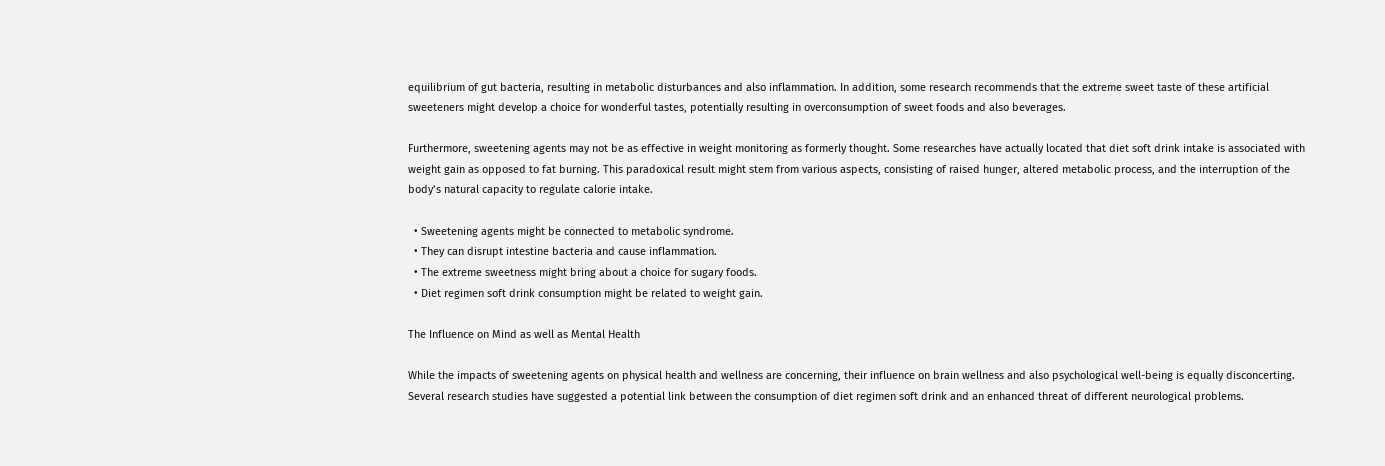equilibrium of gut bacteria, resulting in metabolic disturbances and also inflammation. In addition, some research recommends that the extreme sweet taste of these artificial sweeteners might develop a choice for wonderful tastes, potentially resulting in overconsumption of sweet foods and also beverages.

Furthermore, sweetening agents may not be as effective in weight monitoring as formerly thought. Some researches have actually located that diet soft drink intake is associated with weight gain as opposed to fat burning. This paradoxical result might stem from various aspects, consisting of raised hunger, altered metabolic process, and the interruption of the body’s natural capacity to regulate calorie intake.

  • Sweetening agents might be connected to metabolic syndrome.
  • They can disrupt intestine bacteria and cause inflammation.
  • The extreme sweetness might bring about a choice for sugary foods.
  • Diet regimen soft drink consumption might be related to weight gain.

The Influence on Mind as well as Mental Health

While the impacts of sweetening agents on physical health and wellness are concerning, their influence on brain wellness and also psychological well-being is equally disconcerting. Several research studies have suggested a potential link between the consumption of diet regimen soft drink and an enhanced threat of different neurological problems.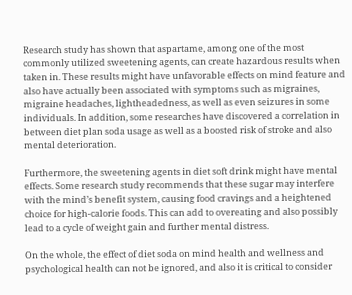Research study has shown that aspartame, among one of the most commonly utilized sweetening agents, can create hazardous results when taken in. These results might have unfavorable effects on mind feature and also have actually been associated with symptoms such as migraines, migraine headaches, lightheadedness, as well as even seizures in some individuals. In addition, some researches have discovered a correlation in between diet plan soda usage as well as a boosted risk of stroke and also mental deterioration.

Furthermore, the sweetening agents in diet soft drink might have mental effects. Some research study recommends that these sugar may interfere with the mind’s benefit system, causing food cravings and a heightened choice for high-calorie foods. This can add to overeating and also possibly lead to a cycle of weight gain and further mental distress.

On the whole, the effect of diet soda on mind health and wellness and psychological health can not be ignored, and also it is critical to consider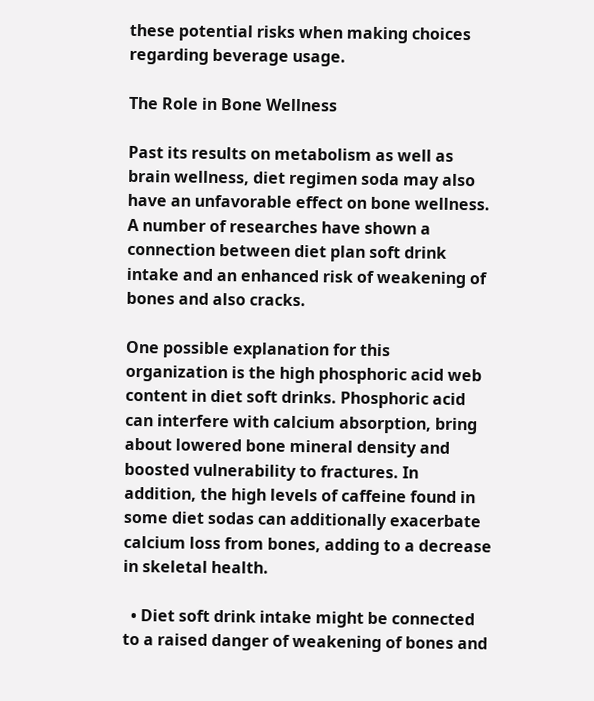these potential risks when making choices regarding beverage usage.

The Role in Bone Wellness

Past its results on metabolism as well as brain wellness, diet regimen soda may also have an unfavorable effect on bone wellness. A number of researches have shown a connection between diet plan soft drink intake and an enhanced risk of weakening of bones and also cracks.

One possible explanation for this organization is the high phosphoric acid web content in diet soft drinks. Phosphoric acid can interfere with calcium absorption, bring about lowered bone mineral density and boosted vulnerability to fractures. In addition, the high levels of caffeine found in some diet sodas can additionally exacerbate calcium loss from bones, adding to a decrease in skeletal health.

  • Diet soft drink intake might be connected to a raised danger of weakening of bones and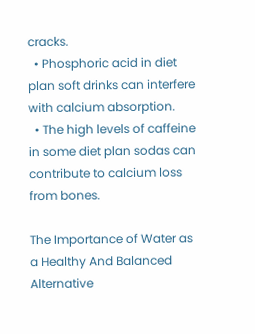cracks.
  • Phosphoric acid in diet plan soft drinks can interfere with calcium absorption.
  • The high levels of caffeine in some diet plan sodas can contribute to calcium loss from bones.

The Importance of Water as a Healthy And Balanced Alternative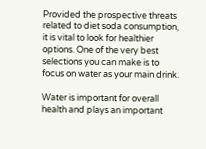Provided the prospective threats related to diet soda consumption, it is vital to look for healthier options. One of the very best selections you can make is to focus on water as your main drink.

Water is important for overall health and plays an important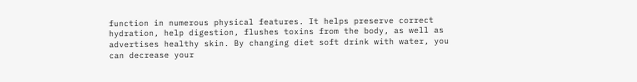function in numerous physical features. It helps preserve correct hydration, help digestion, flushes toxins from the body, as well as advertises healthy skin. By changing diet soft drink with water, you can decrease your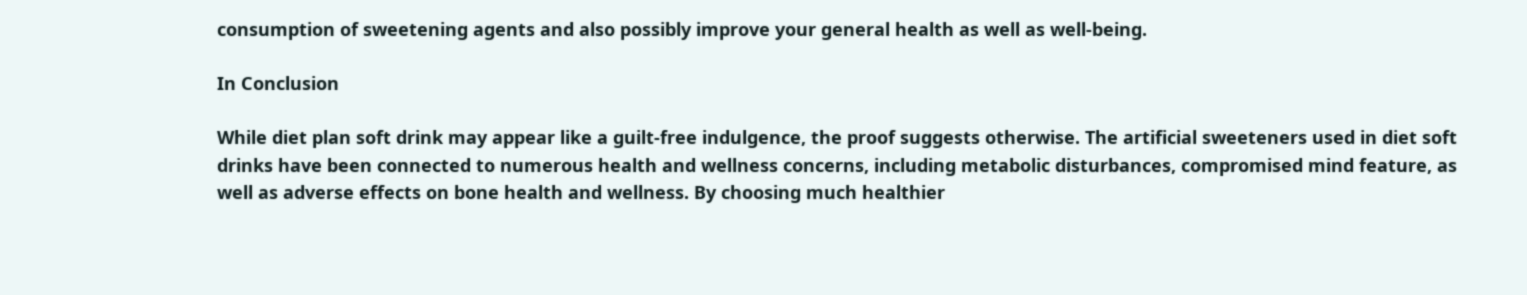consumption of sweetening agents and also possibly improve your general health as well as well-being.

In Conclusion

While diet plan soft drink may appear like a guilt-free indulgence, the proof suggests otherwise. The artificial sweeteners used in diet soft drinks have been connected to numerous health and wellness concerns, including metabolic disturbances, compromised mind feature, as well as adverse effects on bone health and wellness. By choosing much healthier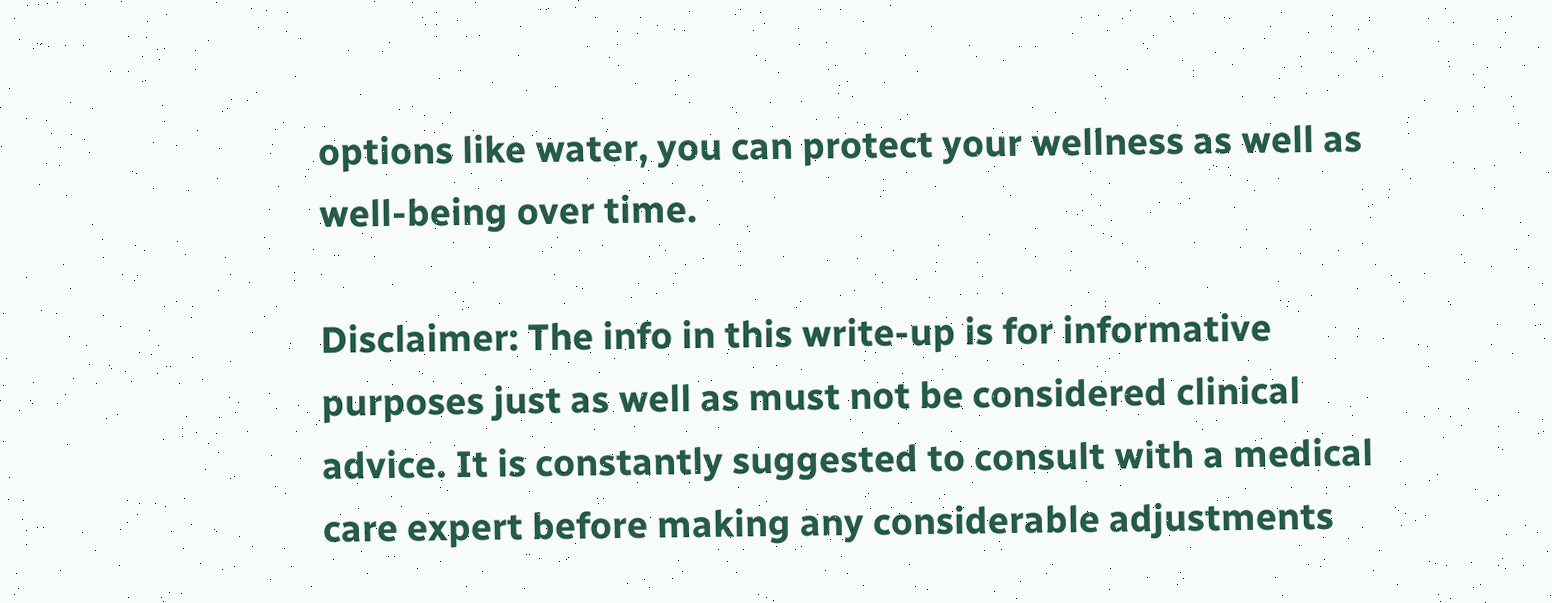options like water, you can protect your wellness as well as well-being over time.

Disclaimer: The info in this write-up is for informative purposes just as well as must not be considered clinical advice. It is constantly suggested to consult with a medical care expert before making any considerable adjustments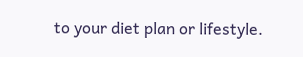to your diet plan or lifestyle.